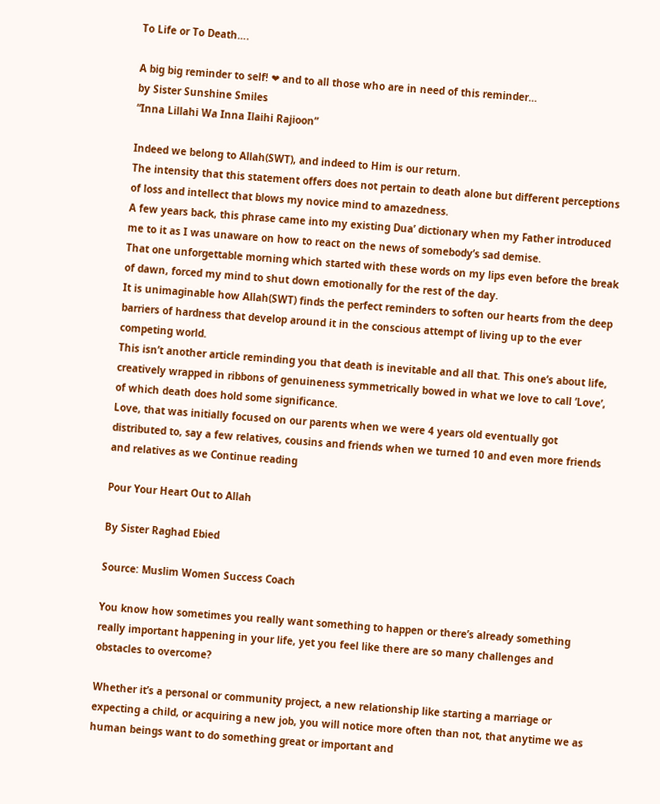To Life or To Death….

A big big reminder to self! ❤ and to all those who are in need of this reminder…
by Sister Sunshine Smiles
“Inna Lillahi Wa Inna Ilaihi Rajioon”

Indeed we belong to Allah(SWT), and indeed to Him is our return.
The intensity that this statement offers does not pertain to death alone but different perceptions of loss and intellect that blows my novice mind to amazedness.
A few years back, this phrase came into my existing Dua’ dictionary when my Father introduced me to it as I was unaware on how to react on the news of somebody’s sad demise.
That one unforgettable morning which started with these words on my lips even before the break of dawn, forced my mind to shut down emotionally for the rest of the day.
It is unimaginable how Allah(SWT) finds the perfect reminders to soften our hearts from the deep barriers of hardness that develop around it in the conscious attempt of living up to the ever competing world.
This isn’t another article reminding you that death is inevitable and all that. This one’s about life, creatively wrapped in ribbons of genuineness symmetrically bowed in what we love to call ‘Love’, of which death does hold some significance.
Love, that was initially focused on our parents when we were 4 years old eventually got distributed to, say a few relatives, cousins and friends when we turned 10 and even more friends and relatives as we Continue reading

Pour Your Heart Out to Allah

By Sister Raghad Ebied

Source: Muslim Women Success Coach

You know how sometimes you really want something to happen or there’s already something really important happening in your life, yet you feel like there are so many challenges and obstacles to overcome?

Whether it’s a personal or community project, a new relationship like starting a marriage or expecting a child, or acquiring a new job, you will notice more often than not, that anytime we as human beings want to do something great or important and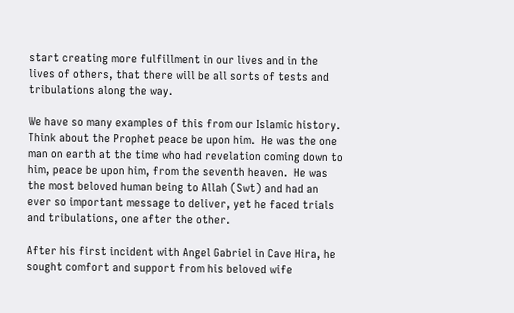start creating more fulfillment in our lives and in the lives of others, that there will be all sorts of tests and tribulations along the way.

We have so many examples of this from our Islamic history.  Think about the Prophet peace be upon him.  He was the one man on earth at the time who had revelation coming down to him, peace be upon him, from the seventh heaven.  He was the most beloved human being to Allah (Swt) and had an ever so important message to deliver, yet he faced trials and tribulations, one after the other.

After his first incident with Angel Gabriel in Cave Hira, he sought comfort and support from his beloved wife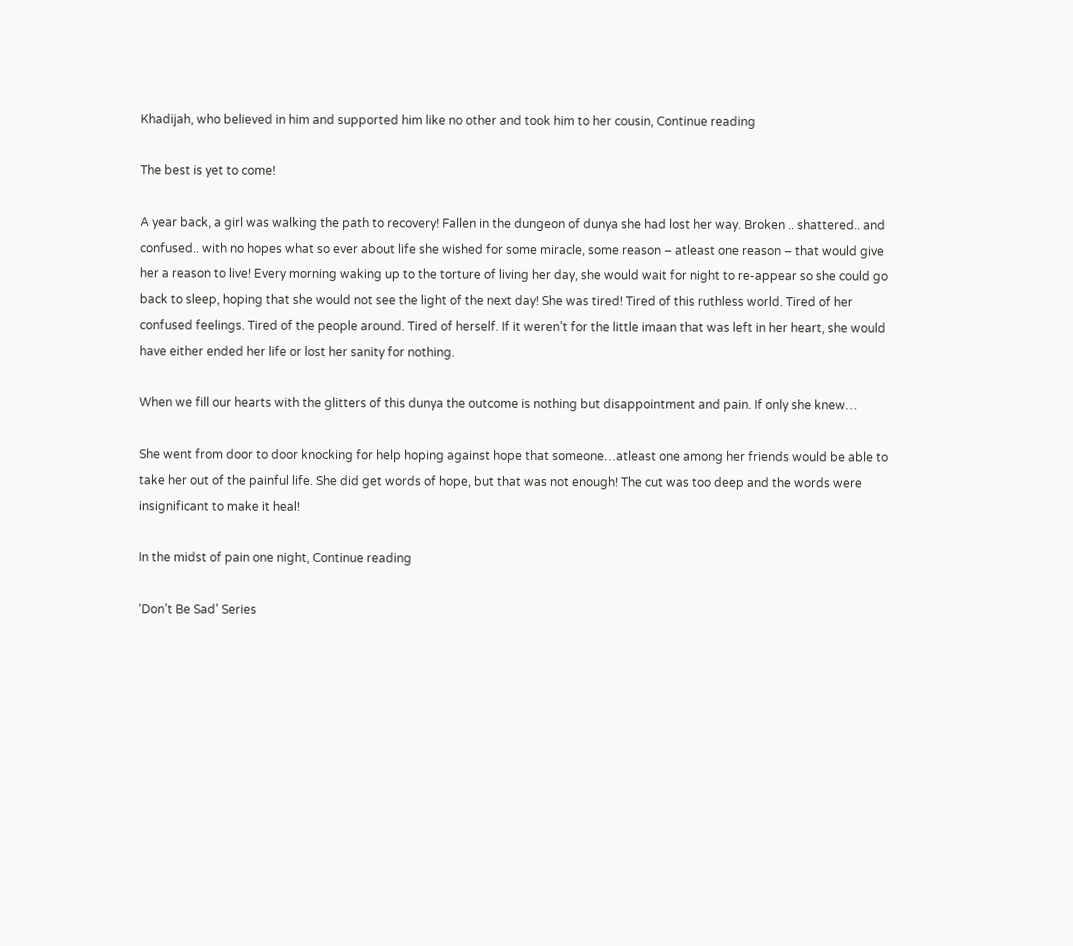Khadijah, who believed in him and supported him like no other and took him to her cousin, Continue reading

The best is yet to come!

A year back, a girl was walking the path to recovery! Fallen in the dungeon of dunya she had lost her way. Broken .. shattered.. and confused.. with no hopes what so ever about life she wished for some miracle, some reason – atleast one reason – that would give her a reason to live! Every morning waking up to the torture of living her day, she would wait for night to re-appear so she could go back to sleep, hoping that she would not see the light of the next day! She was tired! Tired of this ruthless world. Tired of her confused feelings. Tired of the people around. Tired of herself. If it weren’t for the little imaan that was left in her heart, she would have either ended her life or lost her sanity for nothing.

When we fill our hearts with the glitters of this dunya the outcome is nothing but disappointment and pain. If only she knew…

She went from door to door knocking for help hoping against hope that someone…atleast one among her friends would be able to take her out of the painful life. She did get words of hope, but that was not enough! The cut was too deep and the words were insignificant to make it heal!

In the midst of pain one night, Continue reading

‘Don’t Be Sad’ Series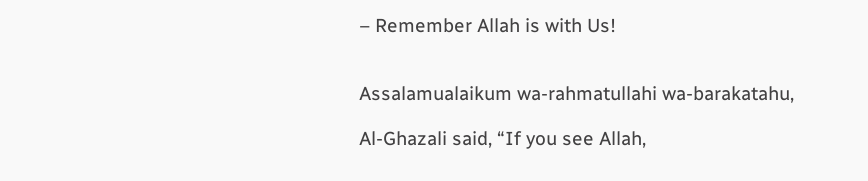– Remember Allah is with Us!


Assalamualaikum wa-rahmatullahi wa-barakatahu,

Al-Ghazali said, “If you see Allah,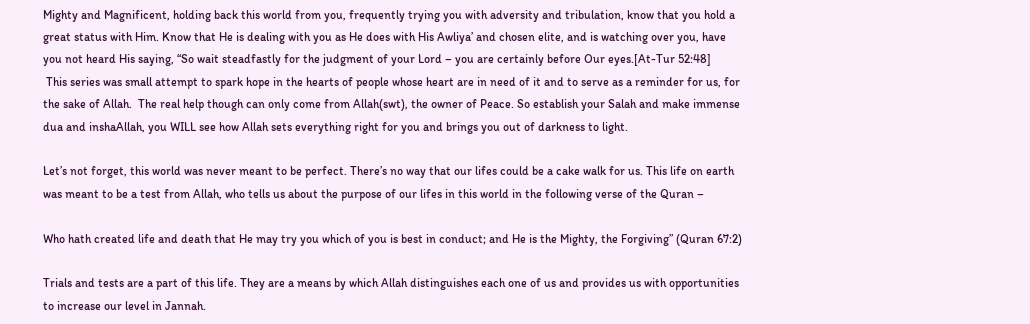Mighty and Magnificent, holding back this world from you, frequently trying you with adversity and tribulation, know that you hold a great status with Him. Know that He is dealing with you as He does with His Awliya’ and chosen elite, and is watching over you, have you not heard His saying, “So wait steadfastly for the judgment of your Lord – you are certainly before Our eyes.[At-Tur 52:48]
 This series was small attempt to spark hope in the hearts of people whose heart are in need of it and to serve as a reminder for us, for the sake of Allah.  The real help though can only come from Allah(swt), the owner of Peace. So establish your Salah and make immense dua and inshaAllah, you WILL see how Allah sets everything right for you and brings you out of darkness to light.

Let’s not forget, this world was never meant to be perfect. There’s no way that our lifes could be a cake walk for us. This life on earth was meant to be a test from Allah, who tells us about the purpose of our lifes in this world in the following verse of the Quran –

Who hath created life and death that He may try you which of you is best in conduct; and He is the Mighty, the Forgiving” (Quran 67:2)

Trials and tests are a part of this life. They are a means by which Allah distinguishes each one of us and provides us with opportunities to increase our level in Jannah.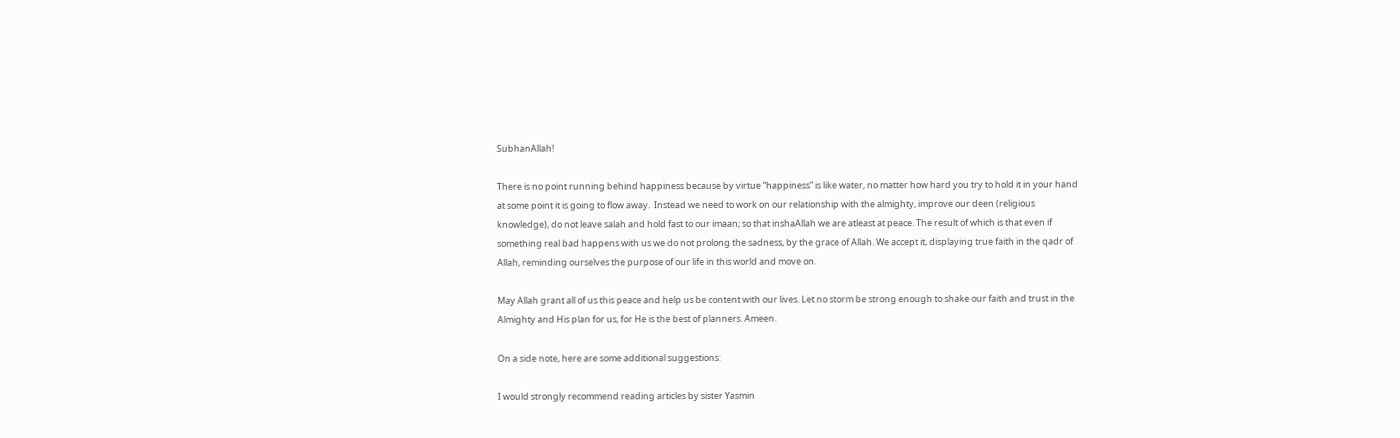SubhanAllah!

There is no point running behind happiness because by virtue “happiness” is like water, no matter how hard you try to hold it in your hand at some point it is going to flow away.  Instead we need to work on our relationship with the almighty, improve our deen (religious knowledge), do not leave salah and hold fast to our imaan; so that inshaAllah we are atleast at peace. The result of which is that even if something real bad happens with us we do not prolong the sadness, by the grace of Allah. We accept it, displaying true faith in the qadr of Allah, reminding ourselves the purpose of our life in this world and move on.

May Allah grant all of us this peace and help us be content with our lives. Let no storm be strong enough to shake our faith and trust in the Almighty and His plan for us, for He is the best of planners. Ameen.

On a side note, here are some additional suggestions:

I would strongly recommend reading articles by sister Yasmin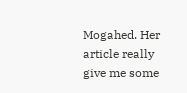Mogahed. Her article really give me some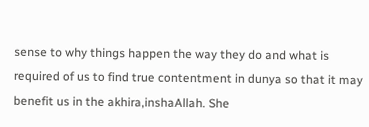sense to why things happen the way they do and what is required of us to find true contentment in dunya so that it may benefit us in the akhira,inshaAllah. She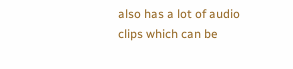also has a lot of audio clips which can be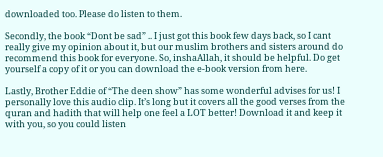downloaded too. Please do listen to them.

Secondly, the book “Dont be sad” .. I just got this book few days back, so I cant  really give my opinion about it, but our muslim brothers and sisters around do recommend this book for everyone. So, inshaAllah, it should be helpful. Do get yourself a copy of it or you can download the e-book version from here.

Lastly, Brother Eddie of “The deen show” has some wonderful advises for us! I personally love this audio clip. It’s long but it covers all the good verses from the quran and hadith that will help one feel a LOT better! Download it and keep it with you, so you could listen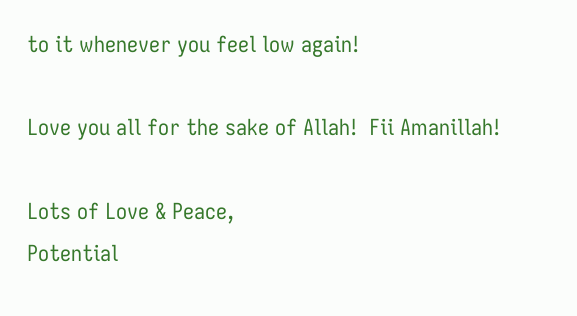to it whenever you feel low again!

Love you all for the sake of Allah!  Fii Amanillah!

Lots of Love & Peace,
Potential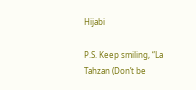Hijabi

P.S. Keep smiling, “La Tahzan (Don’t be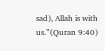sad), Allah is with us.”(Quran 9:40)